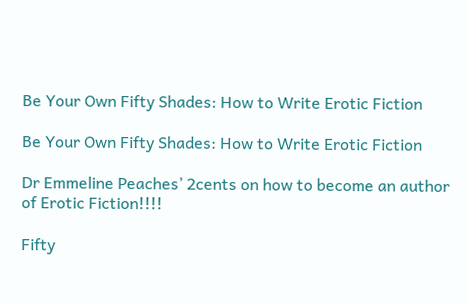Be Your Own Fifty Shades: How to Write Erotic Fiction

Be Your Own Fifty Shades: How to Write Erotic Fiction

Dr Emmeline Peaches’ 2cents on how to become an author of Erotic Fiction!!!!

Fifty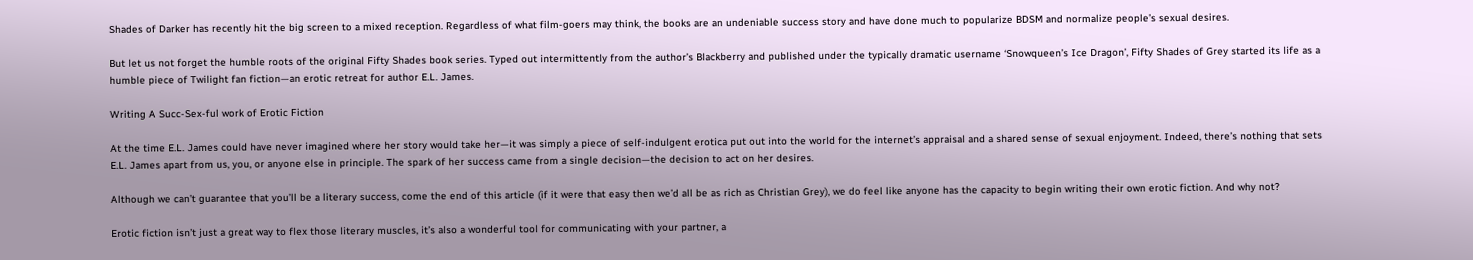Shades of Darker has recently hit the big screen to a mixed reception. Regardless of what film-goers may think, the books are an undeniable success story and have done much to popularize BDSM and normalize people’s sexual desires.

But let us not forget the humble roots of the original Fifty Shades book series. Typed out intermittently from the author’s Blackberry and published under the typically dramatic username ‘Snowqueen’s Ice Dragon’, Fifty Shades of Grey started its life as a humble piece of Twilight fan fiction—an erotic retreat for author E.L. James.

Writing A Succ-Sex-ful work of Erotic Fiction

At the time E.L. James could have never imagined where her story would take her—it was simply a piece of self-indulgent erotica put out into the world for the internet’s appraisal and a shared sense of sexual enjoyment. Indeed, there’s nothing that sets E.L. James apart from us, you, or anyone else in principle. The spark of her success came from a single decision—the decision to act on her desires.

Although we can’t guarantee that you’ll be a literary success, come the end of this article (if it were that easy then we’d all be as rich as Christian Grey), we do feel like anyone has the capacity to begin writing their own erotic fiction. And why not?

Erotic fiction isn’t just a great way to flex those literary muscles, it’s also a wonderful tool for communicating with your partner, a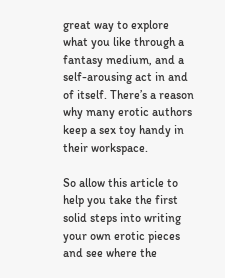great way to explore what you like through a fantasy medium, and a self-arousing act in and of itself. There’s a reason why many erotic authors keep a sex toy handy in their workspace.

So allow this article to help you take the first solid steps into writing your own erotic pieces and see where the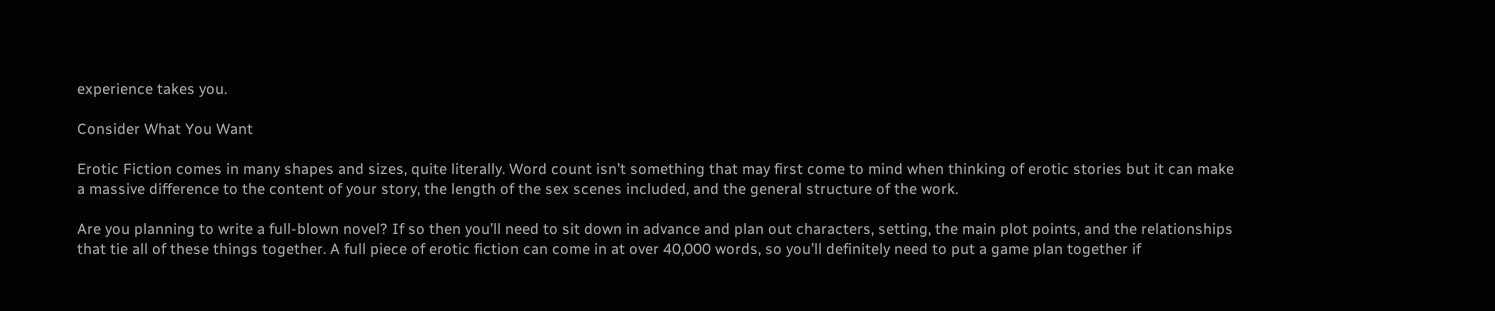experience takes you.

Consider What You Want

Erotic Fiction comes in many shapes and sizes, quite literally. Word count isn’t something that may first come to mind when thinking of erotic stories but it can make a massive difference to the content of your story, the length of the sex scenes included, and the general structure of the work.

Are you planning to write a full-blown novel? If so then you’ll need to sit down in advance and plan out characters, setting, the main plot points, and the relationships that tie all of these things together. A full piece of erotic fiction can come in at over 40,000 words, so you’ll definitely need to put a game plan together if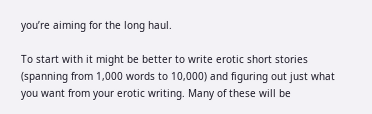you’re aiming for the long haul.

To start with it might be better to write erotic short stories (spanning from 1,000 words to 10,000) and figuring out just what you want from your erotic writing. Many of these will be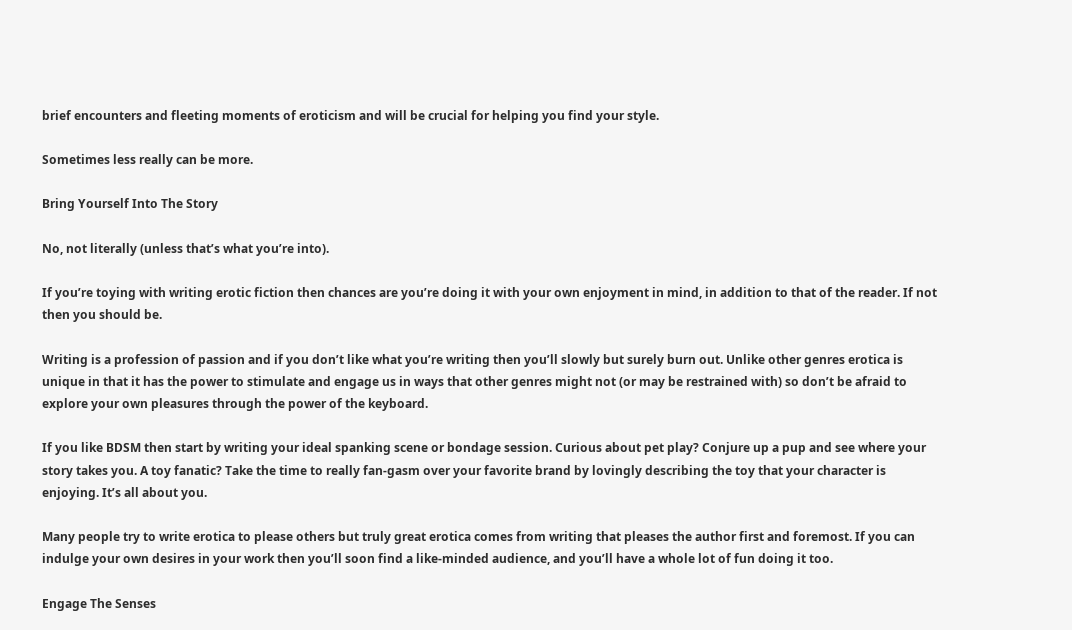brief encounters and fleeting moments of eroticism and will be crucial for helping you find your style.

Sometimes less really can be more.

Bring Yourself Into The Story

No, not literally (unless that’s what you’re into).

If you’re toying with writing erotic fiction then chances are you’re doing it with your own enjoyment in mind, in addition to that of the reader. If not then you should be.

Writing is a profession of passion and if you don’t like what you’re writing then you’ll slowly but surely burn out. Unlike other genres erotica is unique in that it has the power to stimulate and engage us in ways that other genres might not (or may be restrained with) so don’t be afraid to explore your own pleasures through the power of the keyboard.

If you like BDSM then start by writing your ideal spanking scene or bondage session. Curious about pet play? Conjure up a pup and see where your story takes you. A toy fanatic? Take the time to really fan-gasm over your favorite brand by lovingly describing the toy that your character is enjoying. It’s all about you.

Many people try to write erotica to please others but truly great erotica comes from writing that pleases the author first and foremost. If you can indulge your own desires in your work then you’ll soon find a like-minded audience, and you’ll have a whole lot of fun doing it too.

Engage The Senses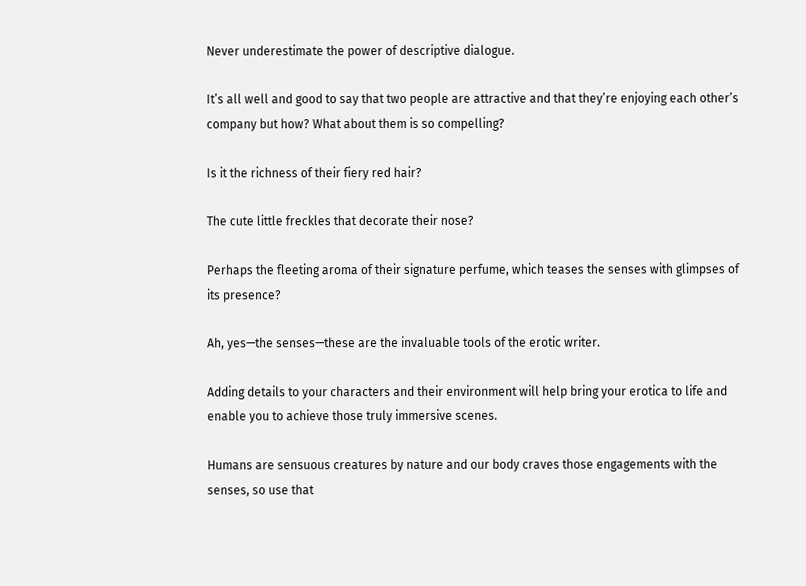Never underestimate the power of descriptive dialogue.

It’s all well and good to say that two people are attractive and that they’re enjoying each other’s company but how? What about them is so compelling?

Is it the richness of their fiery red hair?

The cute little freckles that decorate their nose?

Perhaps the fleeting aroma of their signature perfume, which teases the senses with glimpses of its presence?

Ah, yes—the senses—these are the invaluable tools of the erotic writer.

Adding details to your characters and their environment will help bring your erotica to life and enable you to achieve those truly immersive scenes.

Humans are sensuous creatures by nature and our body craves those engagements with the senses, so use that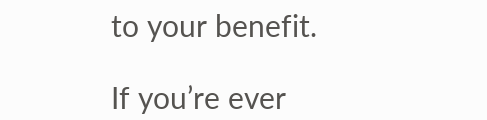to your benefit.

If you’re ever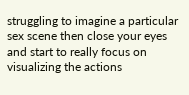struggling to imagine a particular sex scene then close your eyes and start to really focus on visualizing the actions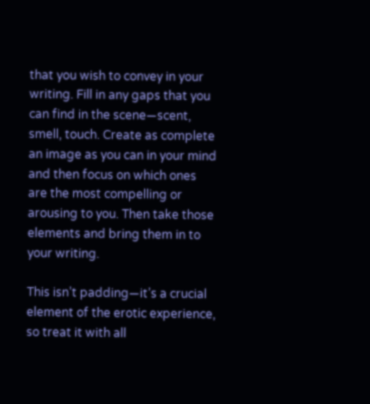that you wish to convey in your writing. Fill in any gaps that you can find in the scene—scent, smell, touch. Create as complete an image as you can in your mind and then focus on which ones are the most compelling or arousing to you. Then take those elements and bring them in to your writing.

This isn’t padding—it’s a crucial element of the erotic experience, so treat it with all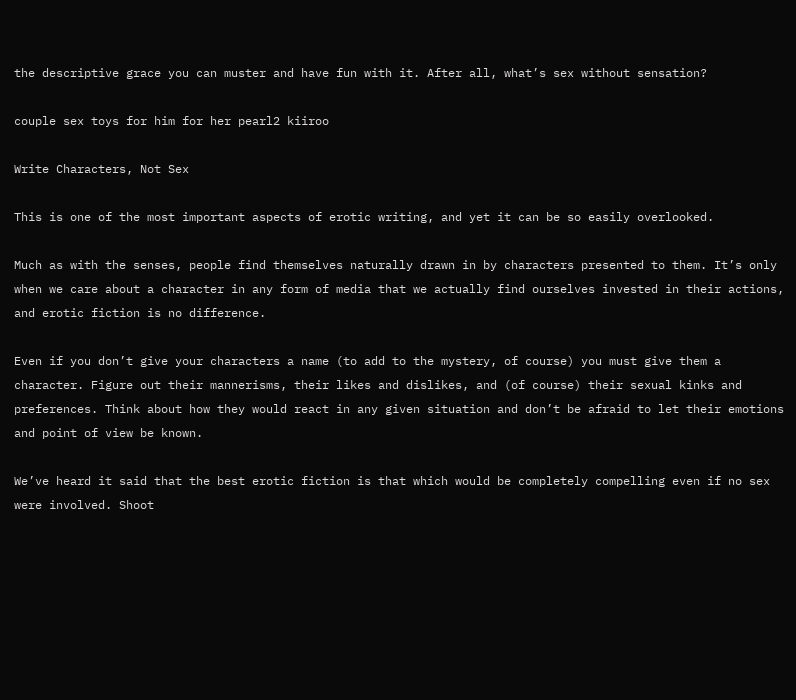the descriptive grace you can muster and have fun with it. After all, what’s sex without sensation?

couple sex toys for him for her pearl2 kiiroo

Write Characters, Not Sex

This is one of the most important aspects of erotic writing, and yet it can be so easily overlooked.

Much as with the senses, people find themselves naturally drawn in by characters presented to them. It’s only when we care about a character in any form of media that we actually find ourselves invested in their actions, and erotic fiction is no difference.

Even if you don’t give your characters a name (to add to the mystery, of course) you must give them a character. Figure out their mannerisms, their likes and dislikes, and (of course) their sexual kinks and preferences. Think about how they would react in any given situation and don’t be afraid to let their emotions and point of view be known.

We’ve heard it said that the best erotic fiction is that which would be completely compelling even if no sex were involved. Shoot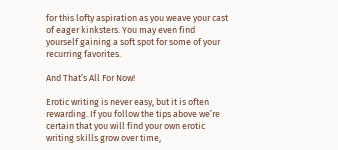for this lofty aspiration as you weave your cast of eager kinksters. You may even find yourself gaining a soft spot for some of your recurring favorites.

And That’s All For Now!

Erotic writing is never easy, but it is often rewarding. If you follow the tips above we’re certain that you will find your own erotic writing skills grow over time,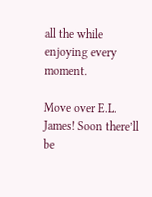all the while enjoying every moment.

Move over E.L. James! Soon there’ll be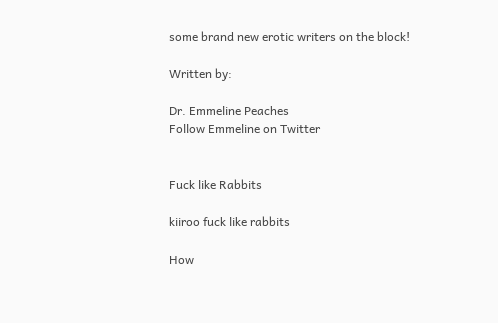some brand new erotic writers on the block!

Written by:

Dr. Emmeline Peaches
Follow Emmeline on Twitter


Fuck like Rabbits

kiiroo fuck like rabbits

How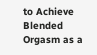to Achieve Blended Orgasm as a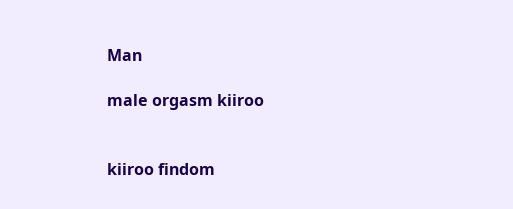Man

male orgasm kiiroo


kiiroo findom